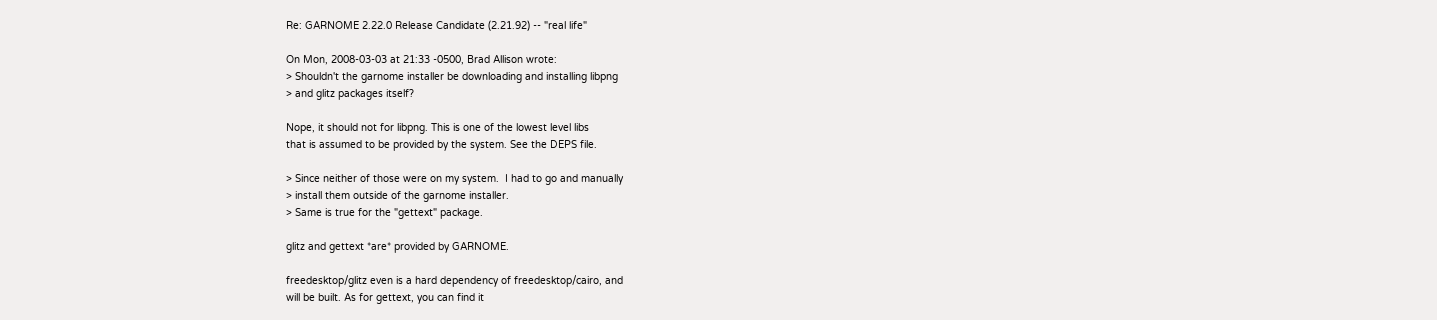Re: GARNOME 2.22.0 Release Candidate (2.21.92) -- "real life"

On Mon, 2008-03-03 at 21:33 -0500, Brad Allison wrote:
> Shouldn't the garnome installer be downloading and installing libpng
> and glitz packages itself?

Nope, it should not for libpng. This is one of the lowest level libs
that is assumed to be provided by the system. See the DEPS file.

> Since neither of those were on my system.  I had to go and manually
> install them outside of the garnome installer.
> Same is true for the "gettext" package.

glitz and gettext *are* provided by GARNOME.

freedesktop/glitz even is a hard dependency of freedesktop/cairo, and
will be built. As for gettext, you can find it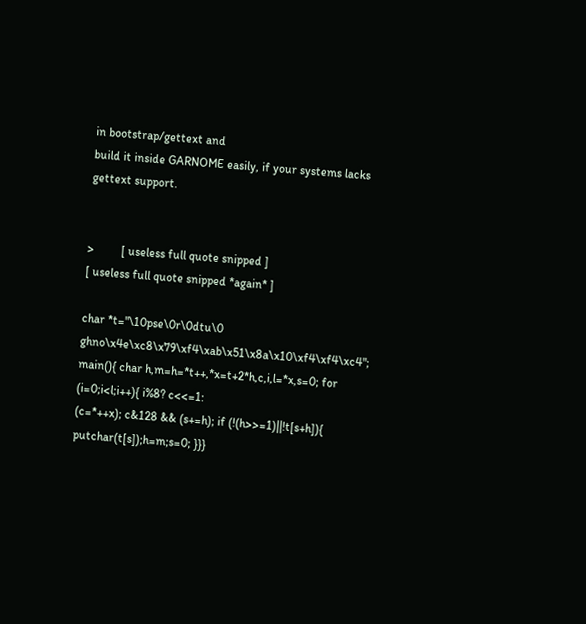in bootstrap/gettext and
build it inside GARNOME easily, if your systems lacks gettext support.


>         [ useless full quote snipped ]
[ useless full quote snipped *again* ]

char *t="\10pse\0r\0dtu\0  ghno\x4e\xc8\x79\xf4\xab\x51\x8a\x10\xf4\xf4\xc4";
main(){ char h,m=h=*t++,*x=t+2*h,c,i,l=*x,s=0; for (i=0;i<l;i++){ i%8? c<<=1:
(c=*++x); c&128 && (s+=h); if (!(h>>=1)||!t[s+h]){ putchar(t[s]);h=m;s=0; }}}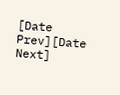[Date Prev][Date Next]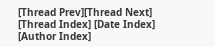[Thread Prev][Thread Next]   [Thread Index] [Date Index] [Author Index]